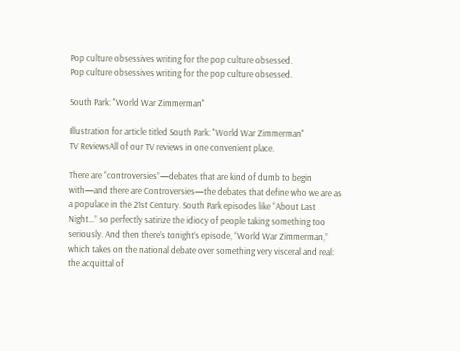Pop culture obsessives writing for the pop culture obsessed.
Pop culture obsessives writing for the pop culture obsessed.

South Park: "World War Zimmerman"

Illustration for article titled South Park: "World War Zimmerman"
TV ReviewsAll of our TV reviews in one convenient place.

There are “controversies”—debates that are kind of dumb to begin with—and there are Controversies—the debates that define who we are as a populace in the 21st Century. South Park episodes like “About Last Night…” so perfectly satirize the idiocy of people taking something too seriously. And then there’s tonight’s episode, “World War Zimmerman,” which takes on the national debate over something very visceral and real: the acquittal of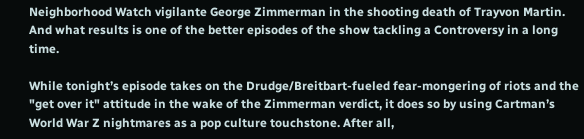Neighborhood Watch vigilante George Zimmerman in the shooting death of Trayvon Martin. And what results is one of the better episodes of the show tackling a Controversy in a long time.

While tonight’s episode takes on the Drudge/Breitbart-fueled fear-mongering of riots and the "get over it" attitude in the wake of the Zimmerman verdict, it does so by using Cartman’s World War Z nightmares as a pop culture touchstone. After all,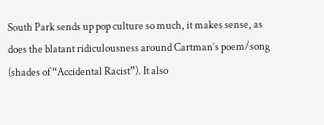South Park sends up pop culture so much, it makes sense, as does the blatant ridiculousness around Cartman’s poem/song (shades of “Accidental Racist”). It also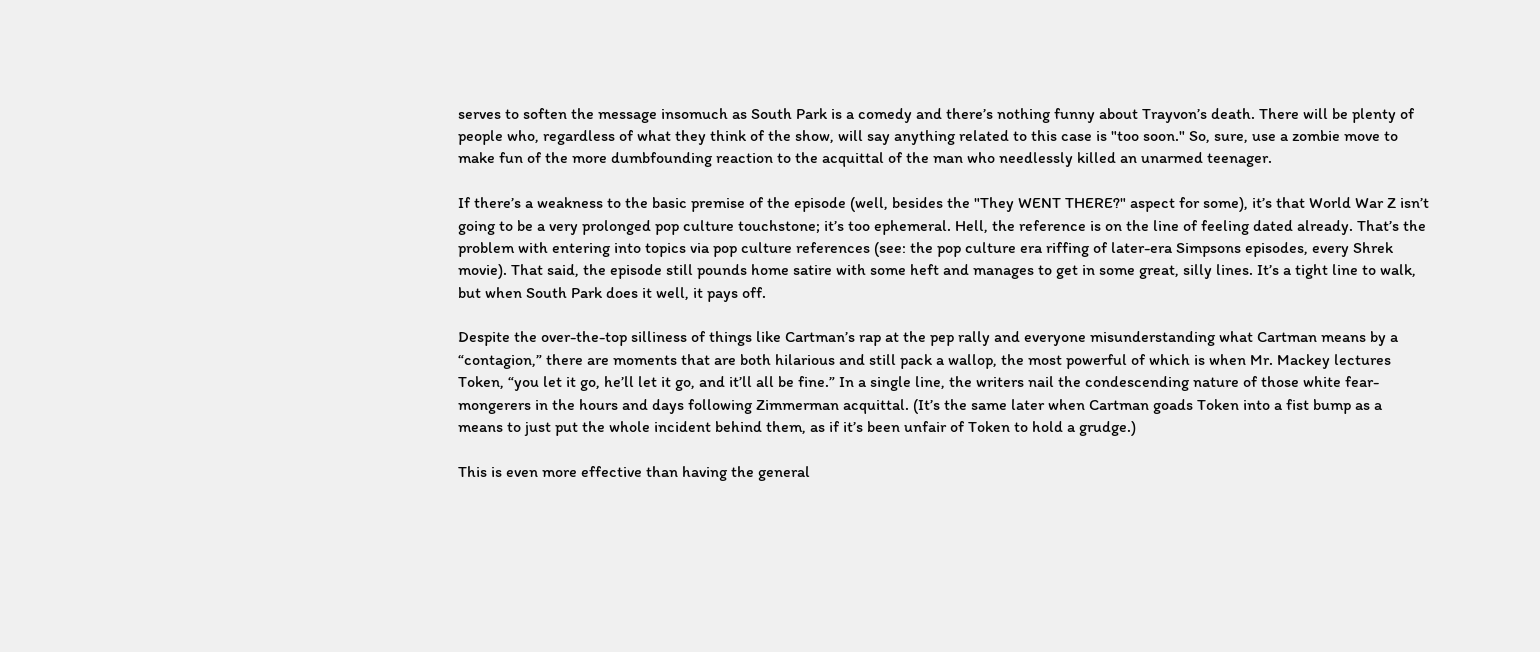serves to soften the message insomuch as South Park is a comedy and there’s nothing funny about Trayvon’s death. There will be plenty of people who, regardless of what they think of the show, will say anything related to this case is "too soon." So, sure, use a zombie move to make fun of the more dumbfounding reaction to the acquittal of the man who needlessly killed an unarmed teenager.

If there’s a weakness to the basic premise of the episode (well, besides the "They WENT THERE?" aspect for some), it’s that World War Z isn’t going to be a very prolonged pop culture touchstone; it’s too ephemeral. Hell, the reference is on the line of feeling dated already. That’s the problem with entering into topics via pop culture references (see: the pop culture era riffing of later-era Simpsons episodes, every Shrek movie). That said, the episode still pounds home satire with some heft and manages to get in some great, silly lines. It’s a tight line to walk, but when South Park does it well, it pays off.

Despite the over-the-top silliness of things like Cartman’s rap at the pep rally and everyone misunderstanding what Cartman means by a “contagion,” there are moments that are both hilarious and still pack a wallop, the most powerful of which is when Mr. Mackey lectures Token, “you let it go, he’ll let it go, and it’ll all be fine.” In a single line, the writers nail the condescending nature of those white fear-mongerers in the hours and days following Zimmerman acquittal. (It’s the same later when Cartman goads Token into a fist bump as a means to just put the whole incident behind them, as if it’s been unfair of Token to hold a grudge.)

This is even more effective than having the general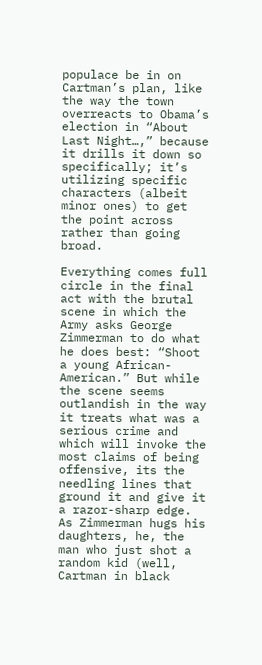populace be in on Cartman’s plan, like the way the town overreacts to Obama’s election in “About Last Night…,” because it drills it down so specifically; it’s utilizing specific characters (albeit minor ones) to get the point across rather than going broad.

Everything comes full circle in the final act with the brutal scene in which the Army asks George Zimmerman to do what he does best: “Shoot a young African-American.” But while the scene seems outlandish in the way it treats what was a serious crime and which will invoke the most claims of being offensive, its the needling lines that ground it and give it a razor-sharp edge. As Zimmerman hugs his daughters, he, the man who just shot a random kid (well, Cartman in black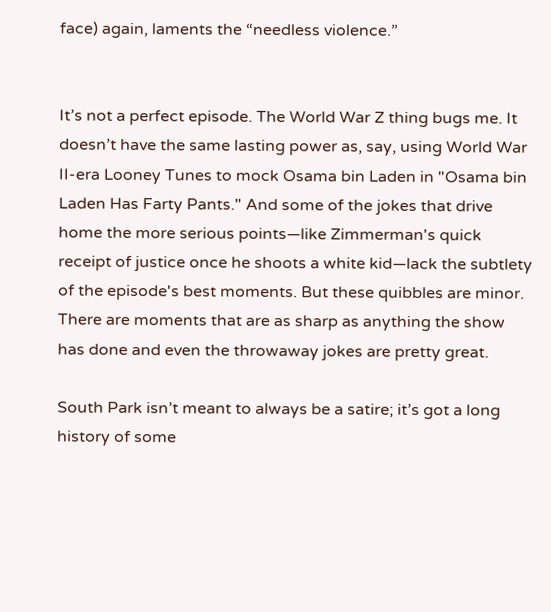face) again, laments the “needless violence.”


It’s not a perfect episode. The World War Z thing bugs me. It doesn’t have the same lasting power as, say, using World War II-era Looney Tunes to mock Osama bin Laden in "Osama bin Laden Has Farty Pants." And some of the jokes that drive home the more serious points—like Zimmerman's quick receipt of justice once he shoots a white kid—lack the subtlety of the episode's best moments. But these quibbles are minor. There are moments that are as sharp as anything the show has done and even the throwaway jokes are pretty great.

South Park isn’t meant to always be a satire; it’s got a long history of some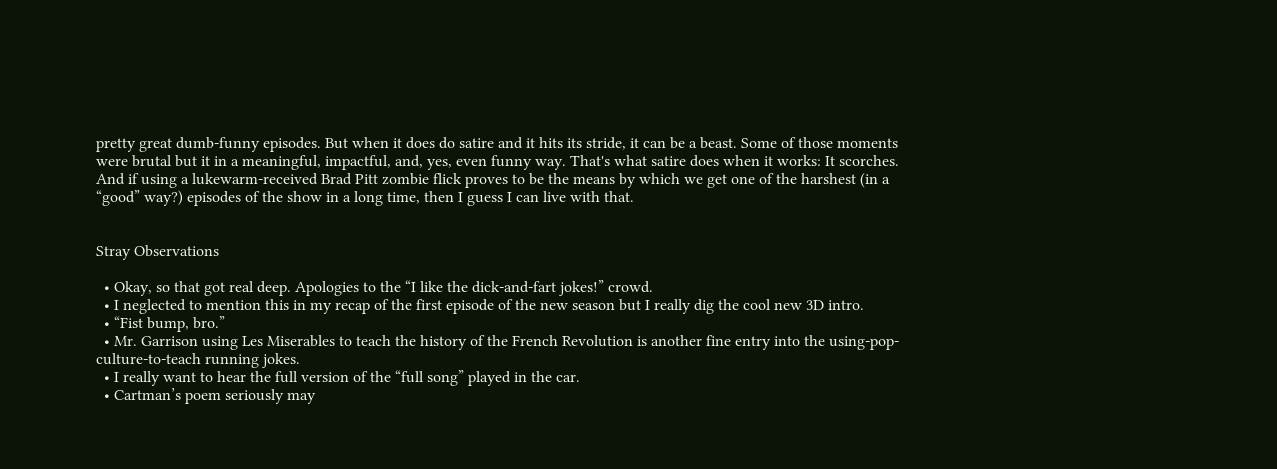pretty great dumb-funny episodes. But when it does do satire and it hits its stride, it can be a beast. Some of those moments were brutal but it in a meaningful, impactful, and, yes, even funny way. That's what satire does when it works: It scorches. And if using a lukewarm-received Brad Pitt zombie flick proves to be the means by which we get one of the harshest (in a “good” way?) episodes of the show in a long time, then I guess I can live with that.


Stray Observations

  • Okay, so that got real deep. Apologies to the “I like the dick-and-fart jokes!” crowd.
  • I neglected to mention this in my recap of the first episode of the new season but I really dig the cool new 3D intro.
  • “Fist bump, bro.”
  • Mr. Garrison using Les Miserables to teach the history of the French Revolution is another fine entry into the using-pop-culture-to-teach running jokes.
  • I really want to hear the full version of the “full song” played in the car.
  • Cartman’s poem seriously may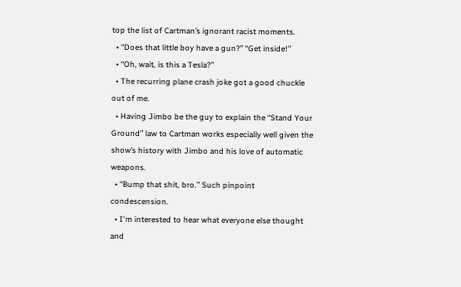top the list of Cartman’s ignorant racist moments.
  • “Does that little boy have a gun?” “Get inside!”
  • “Oh, wait, is this a Tesla?”
  • The recurring plane crash joke got a good chuckle out of me.
  • Having Jimbo be the guy to explain the “Stand Your Ground” law to Cartman works especially well given the show’s history with Jimbo and his love of automatic weapons.
  • “Bump that shit, bro.” Such pinpoint condescension.
  • I'm interested to hear what everyone else thought and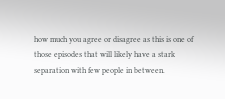how much you agree or disagree as this is one of those episodes that will likely have a stark separation with few people in between.